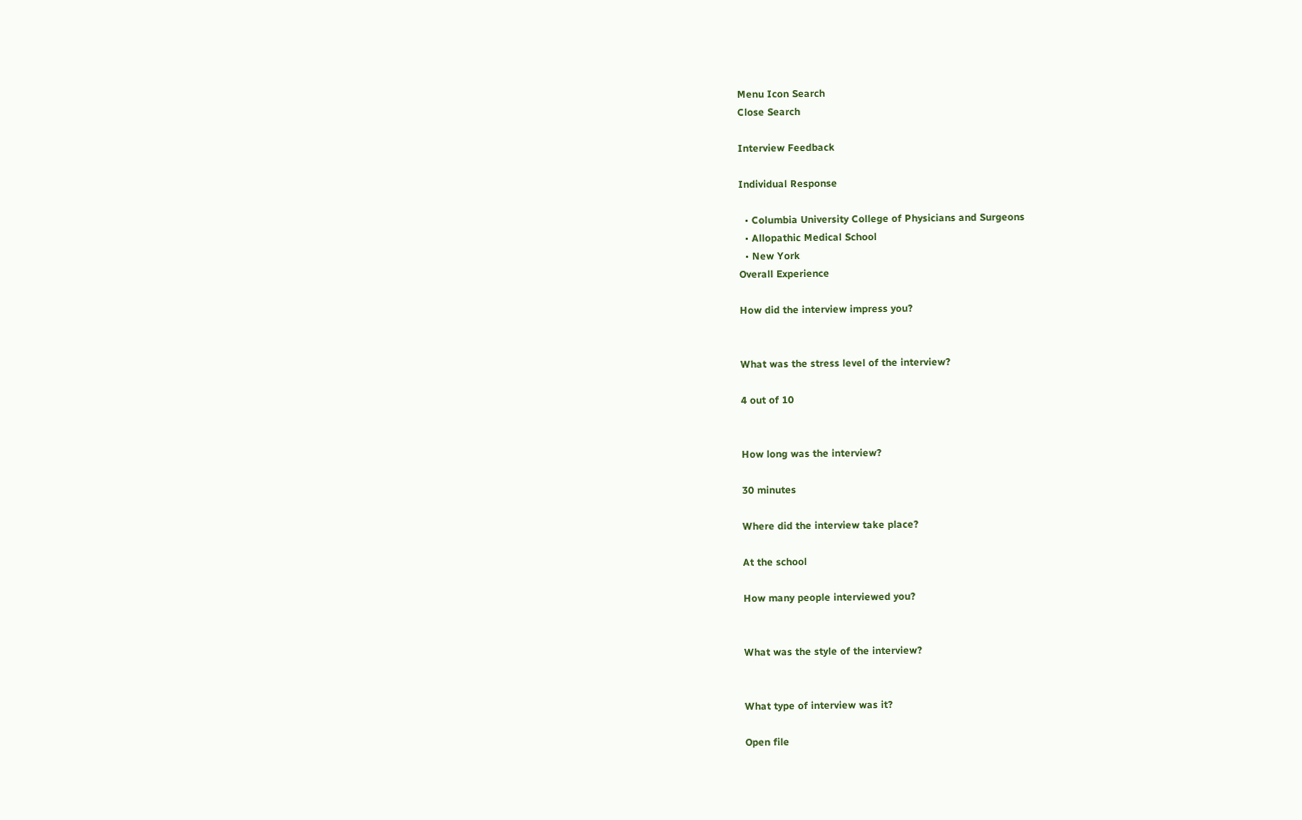Menu Icon Search
Close Search

Interview Feedback

Individual Response

  • Columbia University College of Physicians and Surgeons
  • Allopathic Medical School
  • New York
Overall Experience

How did the interview impress you?


What was the stress level of the interview?

4 out of 10


How long was the interview?

30 minutes

Where did the interview take place?

At the school

How many people interviewed you?


What was the style of the interview?


What type of interview was it?

Open file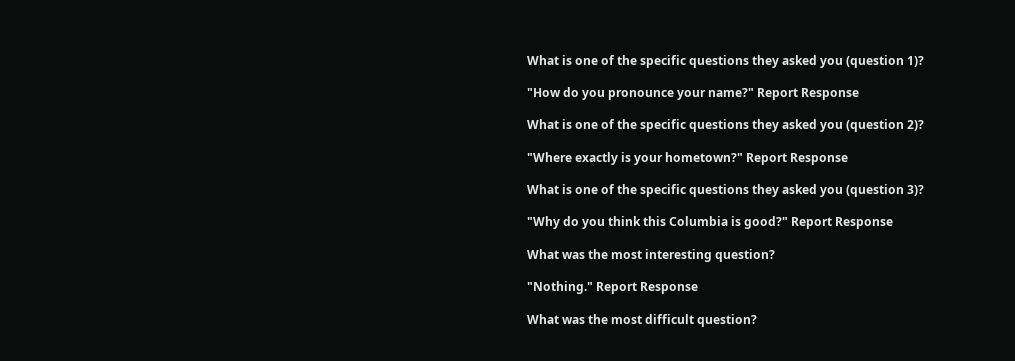What is one of the specific questions they asked you (question 1)?

"How do you pronounce your name?" Report Response

What is one of the specific questions they asked you (question 2)?

"Where exactly is your hometown?" Report Response

What is one of the specific questions they asked you (question 3)?

"Why do you think this Columbia is good?" Report Response

What was the most interesting question?

"Nothing." Report Response

What was the most difficult question?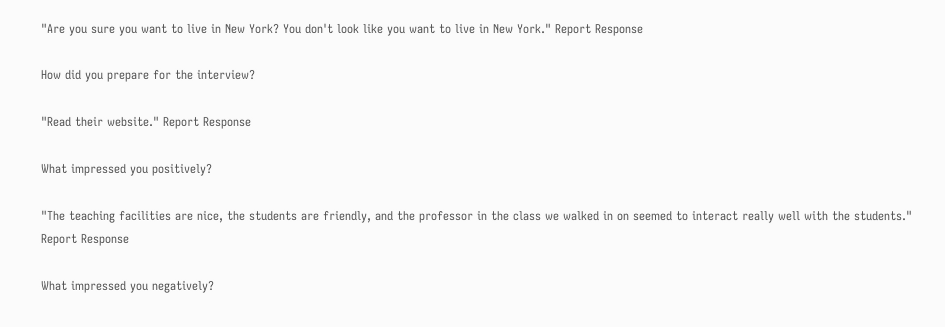"Are you sure you want to live in New York? You don't look like you want to live in New York." Report Response

How did you prepare for the interview?

"Read their website." Report Response

What impressed you positively?

"The teaching facilities are nice, the students are friendly, and the professor in the class we walked in on seemed to interact really well with the students." Report Response

What impressed you negatively?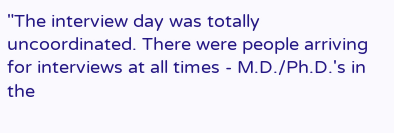"The interview day was totally uncoordinated. There were people arriving for interviews at all times - M.D./Ph.D.'s in the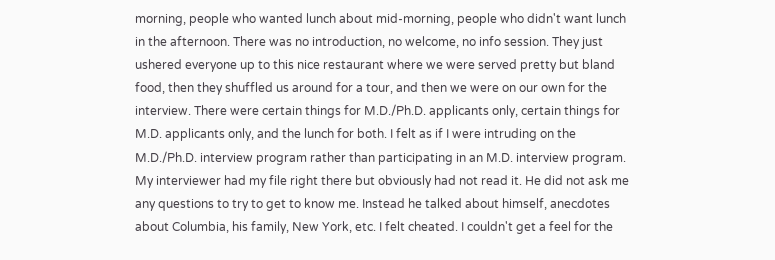morning, people who wanted lunch about mid-morning, people who didn't want lunch in the afternoon. There was no introduction, no welcome, no info session. They just ushered everyone up to this nice restaurant where we were served pretty but bland food, then they shuffled us around for a tour, and then we were on our own for the interview. There were certain things for M.D./Ph.D. applicants only, certain things for M.D. applicants only, and the lunch for both. I felt as if I were intruding on the M.D./Ph.D. interview program rather than participating in an M.D. interview program. My interviewer had my file right there but obviously had not read it. He did not ask me any questions to try to get to know me. Instead he talked about himself, anecdotes about Columbia, his family, New York, etc. I felt cheated. I couldn't get a feel for the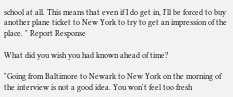school at all. This means that even if I do get in, I'll be forced to buy another plane ticket to New York to try to get an impression of the place. " Report Response

What did you wish you had known ahead of time?

"Going from Baltimore to Newark to New York on the morning of the interview is not a good idea. You won't feel too fresh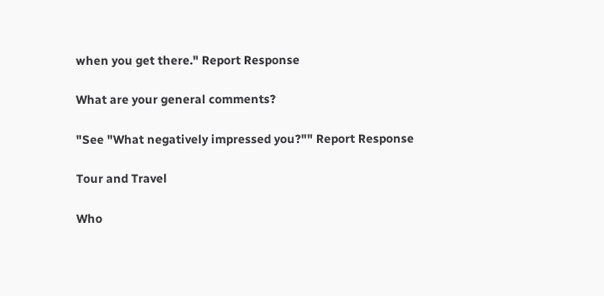when you get there." Report Response

What are your general comments?

"See "What negatively impressed you?"" Report Response

Tour and Travel

Who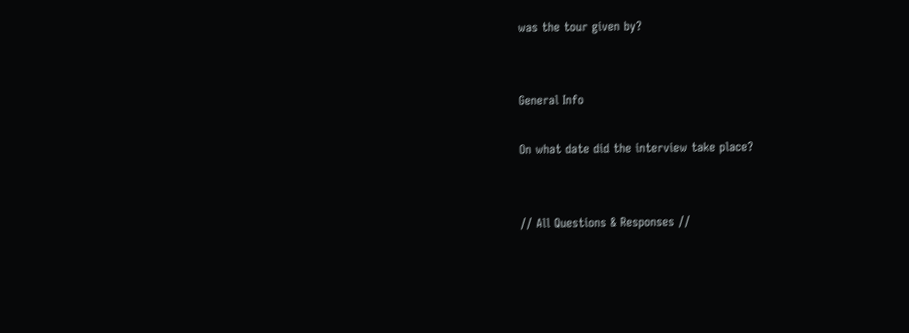was the tour given by?


General Info

On what date did the interview take place?


// All Questions & Responses //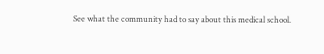See what the community had to say about this medical school.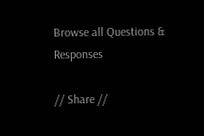Browse all Questions & Responses

// Share //